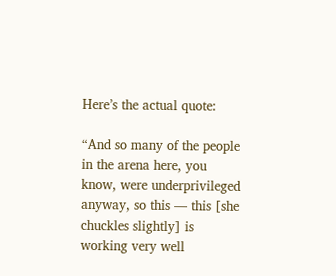Here’s the actual quote:

“And so many of the people in the arena here, you know, were underprivileged anyway, so this — this [she chuckles slightly] is working very well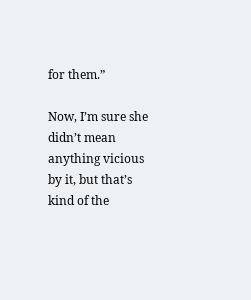for them.”

Now, I’m sure she didn’t mean anything vicious by it, but that’s kind of the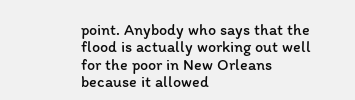point. Anybody who says that the flood is actually working out well for the poor in New Orleans because it allowed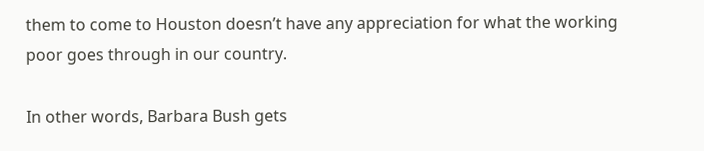them to come to Houston doesn’t have any appreciation for what the working poor goes through in our country.

In other words, Barbara Bush gets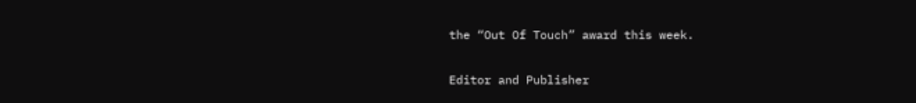the “Out Of Touch” award this week.

Editor and Publisher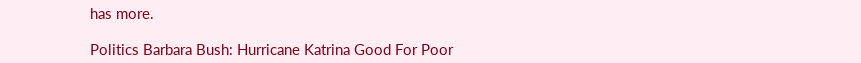has more.

Politics Barbara Bush: Hurricane Katrina Good For Poor